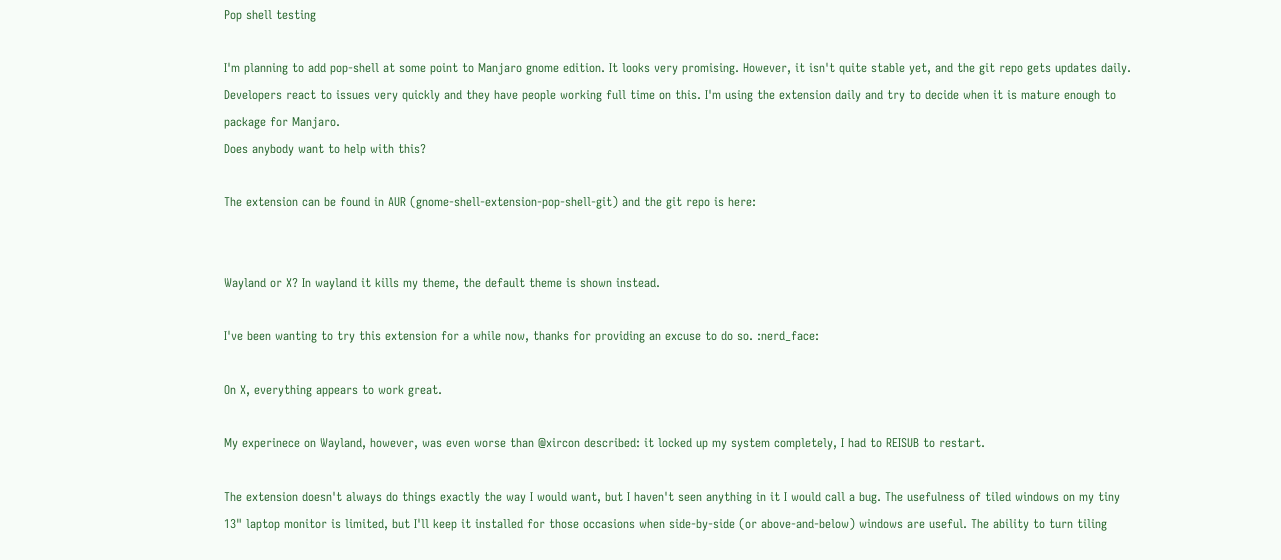Pop shell testing

I'm planning to add pop-shell at some point to Manjaro gnome edition. It looks very promising. However, it isn't quite stable yet, and the git repo gets updates daily. Developers react to issues very quickly and they have people working full time on this. I'm using the extension daily and try to decide when it is mature enough to package for Manjaro.
Does anybody want to help with this?

The extension can be found in AUR (gnome-shell-extension-pop-shell-git) and the git repo is here:


Wayland or X? In wayland it kills my theme, the default theme is shown instead.

I've been wanting to try this extension for a while now, thanks for providing an excuse to do so. :nerd_face:

On X, everything appears to work great.

My experinece on Wayland, however, was even worse than @xircon described: it locked up my system completely, I had to REISUB to restart.

The extension doesn't always do things exactly the way I would want, but I haven't seen anything in it I would call a bug. The usefulness of tiled windows on my tiny 13" laptop monitor is limited, but I'll keep it installed for those occasions when side-by-side (or above-and-below) windows are useful. The ability to turn tiling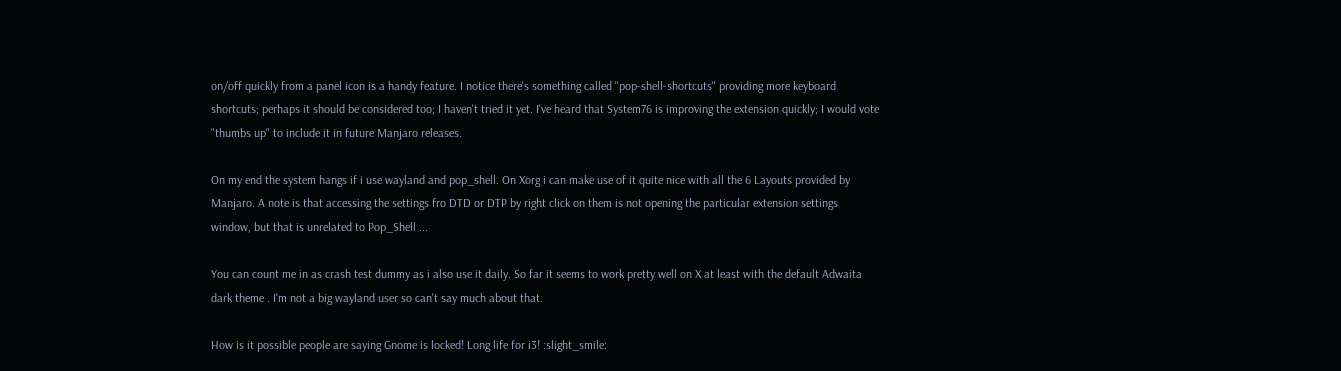on/off quickly from a panel icon is a handy feature. I notice there's something called "pop-shell-shortcuts" providing more keyboard shortcuts; perhaps it should be considered too; I haven't tried it yet. I've heard that System76 is improving the extension quickly; I would vote "thumbs up" to include it in future Manjaro releases.

On my end the system hangs if i use wayland and pop_shell. On Xorg i can make use of it quite nice with all the 6 Layouts provided by Manjaro. A note is that accessing the settings fro DTD or DTP by right click on them is not opening the particular extension settings window, but that is unrelated to Pop_Shell ...

You can count me in as crash test dummy as i also use it daily. So far it seems to work pretty well on X at least with the default Adwaita dark theme . I'm not a big wayland user so can't say much about that.

How is it possible people are saying Gnome is locked! Long life for i3! :slight_smile: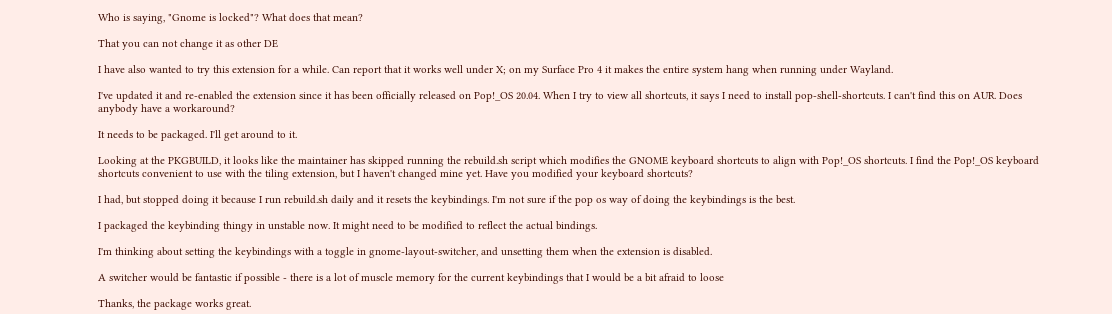Who is saying, "Gnome is locked"? What does that mean?

That you can not change it as other DE

I have also wanted to try this extension for a while. Can report that it works well under X; on my Surface Pro 4 it makes the entire system hang when running under Wayland.

I've updated it and re-enabled the extension since it has been officially released on Pop!_OS 20.04. When I try to view all shortcuts, it says I need to install pop-shell-shortcuts. I can't find this on AUR. Does anybody have a workaround?

It needs to be packaged. I'll get around to it.

Looking at the PKGBUILD, it looks like the maintainer has skipped running the rebuild.sh script which modifies the GNOME keyboard shortcuts to align with Pop!_OS shortcuts. I find the Pop!_OS keyboard shortcuts convenient to use with the tiling extension, but I haven't changed mine yet. Have you modified your keyboard shortcuts?

I had, but stopped doing it because I run rebuild.sh daily and it resets the keybindings. I'm not sure if the pop os way of doing the keybindings is the best.

I packaged the keybinding thingy in unstable now. It might need to be modified to reflect the actual bindings.

I'm thinking about setting the keybindings with a toggle in gnome-layout-switcher, and unsetting them when the extension is disabled.

A switcher would be fantastic if possible - there is a lot of muscle memory for the current keybindings that I would be a bit afraid to loose

Thanks, the package works great.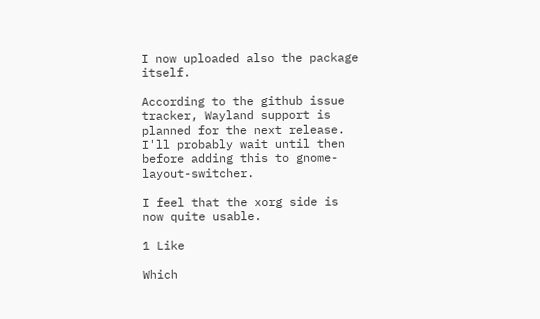I now uploaded also the package itself.

According to the github issue tracker, Wayland support is planned for the next release. I'll probably wait until then before adding this to gnome-layout-switcher.

I feel that the xorg side is now quite usable.

1 Like

Which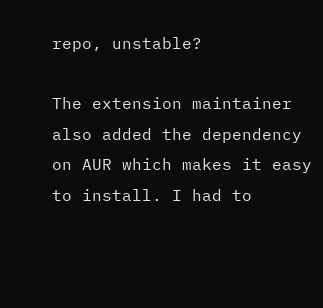repo, unstable?

The extension maintainer also added the dependency on AUR which makes it easy to install. I had to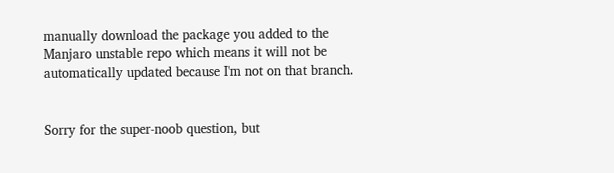manually download the package you added to the Manjaro unstable repo which means it will not be automatically updated because I'm not on that branch.


Sorry for the super-noob question, but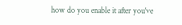how do you enable it after you've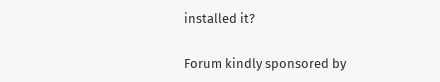installed it?

Forum kindly sponsored by